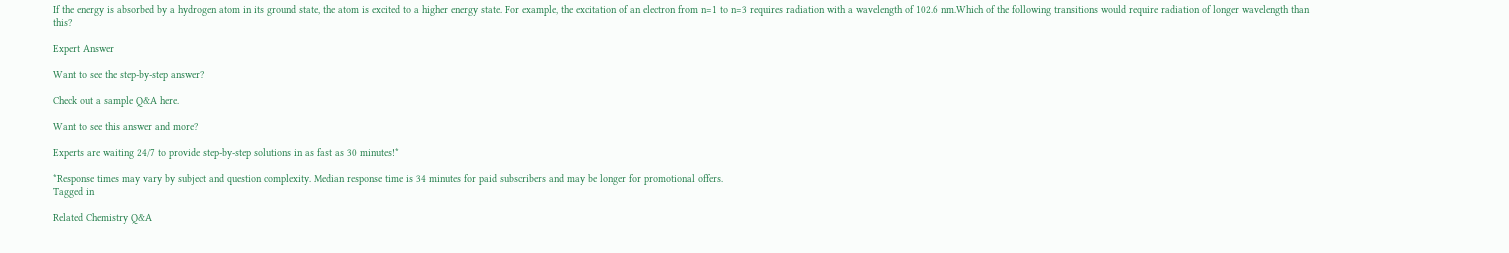If the energy is absorbed by a hydrogen atom in its ground state, the atom is excited to a higher energy state. For example, the excitation of an electron from n=1 to n=3 requires radiation with a wavelength of 102.6 nm.Which of the following transitions would require radiation of longer wavelength than this?

Expert Answer

Want to see the step-by-step answer?

Check out a sample Q&A here.

Want to see this answer and more?

Experts are waiting 24/7 to provide step-by-step solutions in as fast as 30 minutes!*

*Response times may vary by subject and question complexity. Median response time is 34 minutes for paid subscribers and may be longer for promotional offers.
Tagged in

Related Chemistry Q&A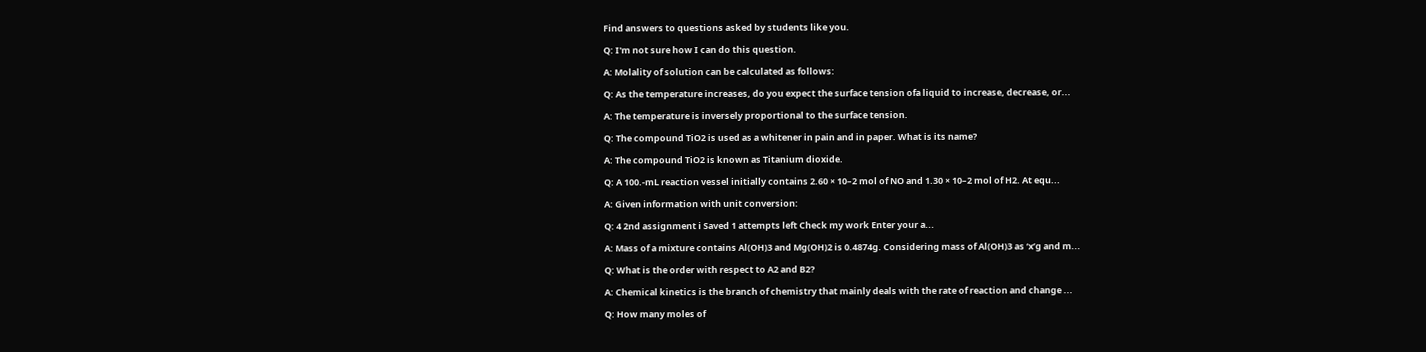Find answers to questions asked by students like you.

Q: I'm not sure how I can do this question.

A: Molality of solution can be calculated as follows:

Q: As the temperature increases, do you expect the surface tension ofa liquid to increase, decrease, or...

A: The temperature is inversely proportional to the surface tension.

Q: The compound TiO2 is used as a whitener in pain and in paper. What is its name?

A: The compound TiO2 is known as Titanium dioxide.

Q: A 100.-mL reaction vessel initially contains 2.60 × 10–2 mol of NO and 1.30 × 10–2 mol of H2. At equ...

A: Given information with unit conversion:

Q: 4 2nd assignment i Saved 1 attempts left Check my work Enter your a...

A: Mass of a mixture contains Al(OH)3 and Mg(OH)2 is 0.4874g. Considering mass of Al(OH)3 as ‘x’g and m...

Q: What is the order with respect to A2 and B2?

A: Chemical kinetics is the branch of chemistry that mainly deals with the rate of reaction and change ...

Q: How many moles of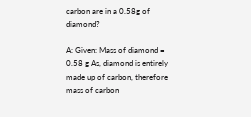carbon are in a 0.58g of diamond?

A: Given: Mass of diamond = 0.58 g As, diamond is entirely made up of carbon, therefore mass of carbon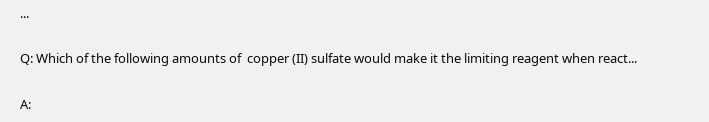...

Q: Which of the following amounts of  copper (II) sulfate would make it the limiting reagent when react...

A: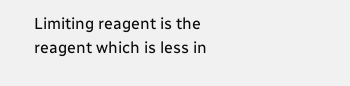Limiting reagent is the reagent which is less in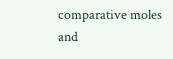comparative moles and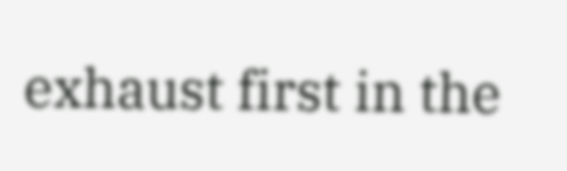exhaust first in the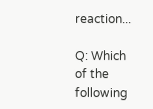reaction...

Q: Which of the following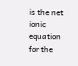is the net ionic equation for the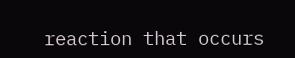reaction that occurs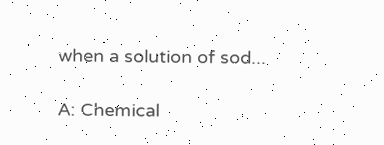when a solution of sod...

A: Chemical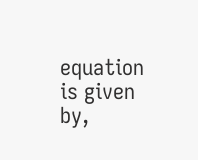equation is given by,